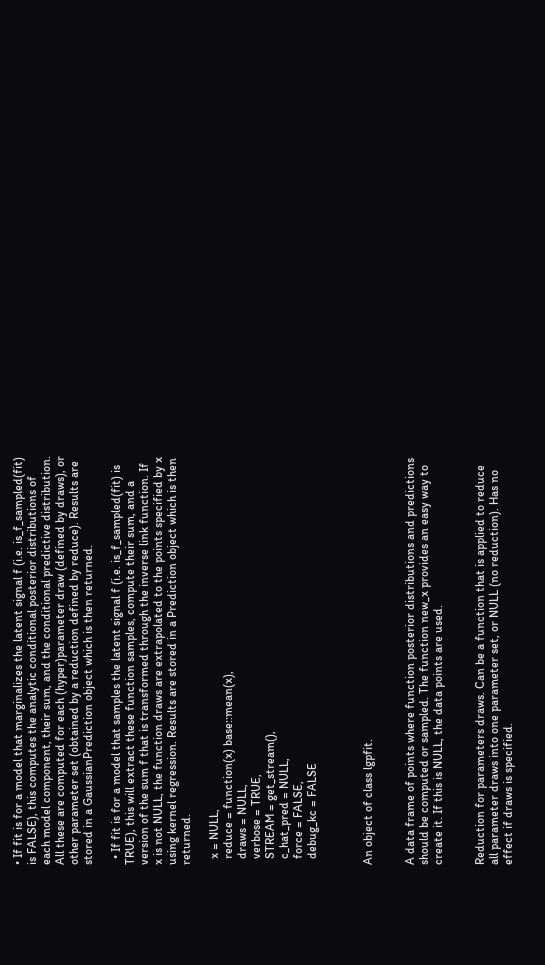• If fit is for a model that marginalizes the latent signal f (i.e. is_f_sampled(fit) is FALSE), this computes the analytic conditional posterior distributions of each model component, their sum, and the conditional predictive distribution. All these are computed for each (hyper)parameter draw (defined by draws), or other parameter set (obtained by a reduction defined by reduce). Results are stored in a GaussianPrediction object which is then returned.

  • If fit is for a model that samples the latent signal f (i.e. is_f_sampled(fit) is TRUE), this will extract these function samples, compute their sum, and a version of the sum f that is transformed through the inverse link function. If x is not NULL, the function draws are extrapolated to the points specified by x using kernel regression. Results are stored in a Prediction object which is then returned.

  x = NULL,
  reduce = function(x) base::mean(x),
  draws = NULL,
  verbose = TRUE,
  STREAM = get_stream(),
  c_hat_pred = NULL,
  force = FALSE,
  debug_kc = FALSE



An object of class lgpfit.


A data frame of points where function posterior distributions and predictions should be computed or sampled. The function new_x provides an easy way to create it. If this is NULL, the data points are used.


Reduction for parameters draws. Can be a function that is applied to reduce all parameter draws into one parameter set, or NULL (no reduction). Has no effect if draws is specified.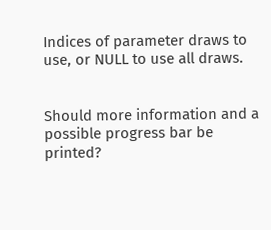Indices of parameter draws to use, or NULL to use all draws.


Should more information and a possible progress bar be printed?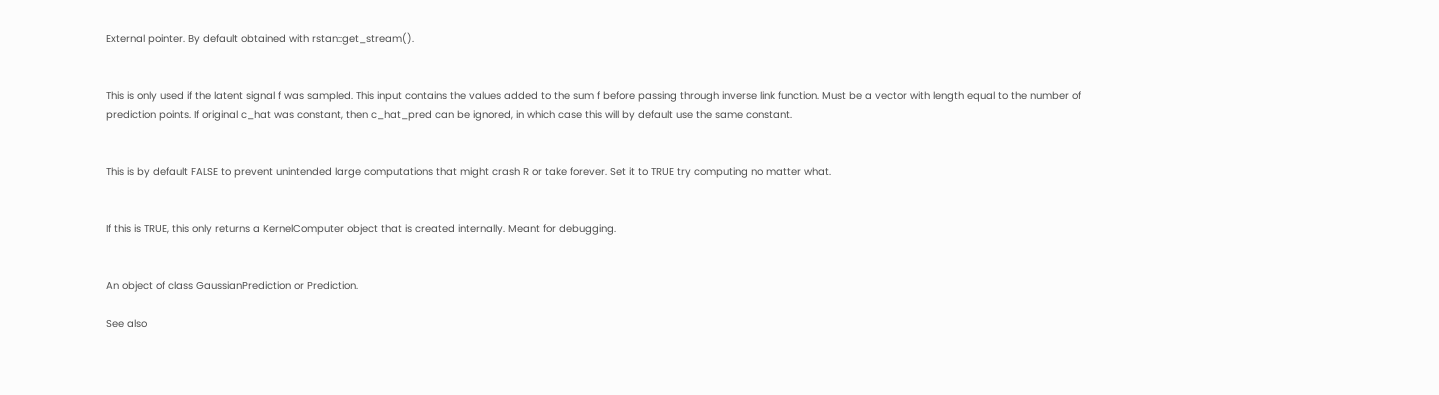External pointer. By default obtained with rstan::get_stream().


This is only used if the latent signal f was sampled. This input contains the values added to the sum f before passing through inverse link function. Must be a vector with length equal to the number of prediction points. If original c_hat was constant, then c_hat_pred can be ignored, in which case this will by default use the same constant.


This is by default FALSE to prevent unintended large computations that might crash R or take forever. Set it to TRUE try computing no matter what.


If this is TRUE, this only returns a KernelComputer object that is created internally. Meant for debugging.


An object of class GaussianPrediction or Prediction.

See also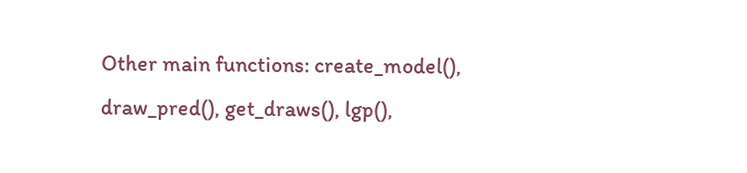Other main functions: create_model(), draw_pred(), get_draws(), lgp(),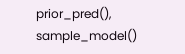prior_pred(), sample_model()